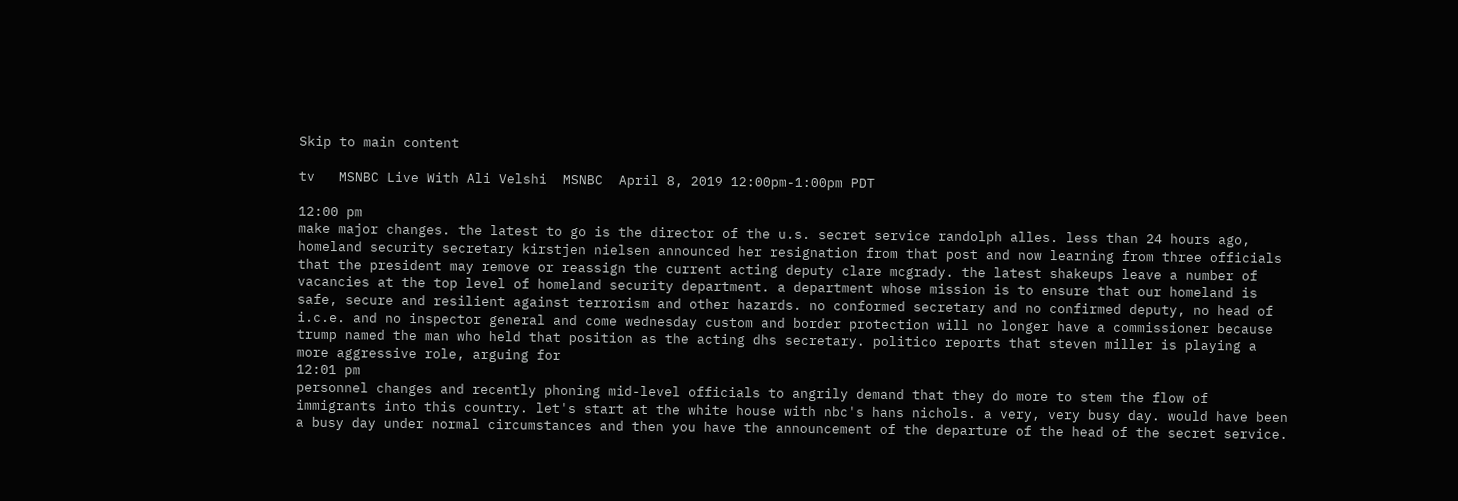Skip to main content

tv   MSNBC Live With Ali Velshi  MSNBC  April 8, 2019 12:00pm-1:00pm PDT

12:00 pm
make major changes. the latest to go is the director of the u.s. secret service randolph alles. less than 24 hours ago, homeland security secretary kirstjen nielsen announced her resignation from that post and now learning from three officials that the president may remove or reassign the current acting deputy clare mcgrady. the latest shakeups leave a number of vacancies at the top level of homeland security department. a department whose mission is to ensure that our homeland is safe, secure and resilient against terrorism and other hazards. no conformed secretary and no confirmed deputy, no head of i.c.e. and no inspector general and come wednesday custom and border protection will no longer have a commissioner because trump named the man who held that position as the acting dhs secretary. politico reports that steven miller is playing a more aggressive role, arguing for
12:01 pm
personnel changes and recently phoning mid-level officials to angrily demand that they do more to stem the flow of immigrants into this country. let's start at the white house with nbc's hans nichols. a very, very busy day. would have been a busy day under normal circumstances and then you have the announcement of the departure of the head of the secret service.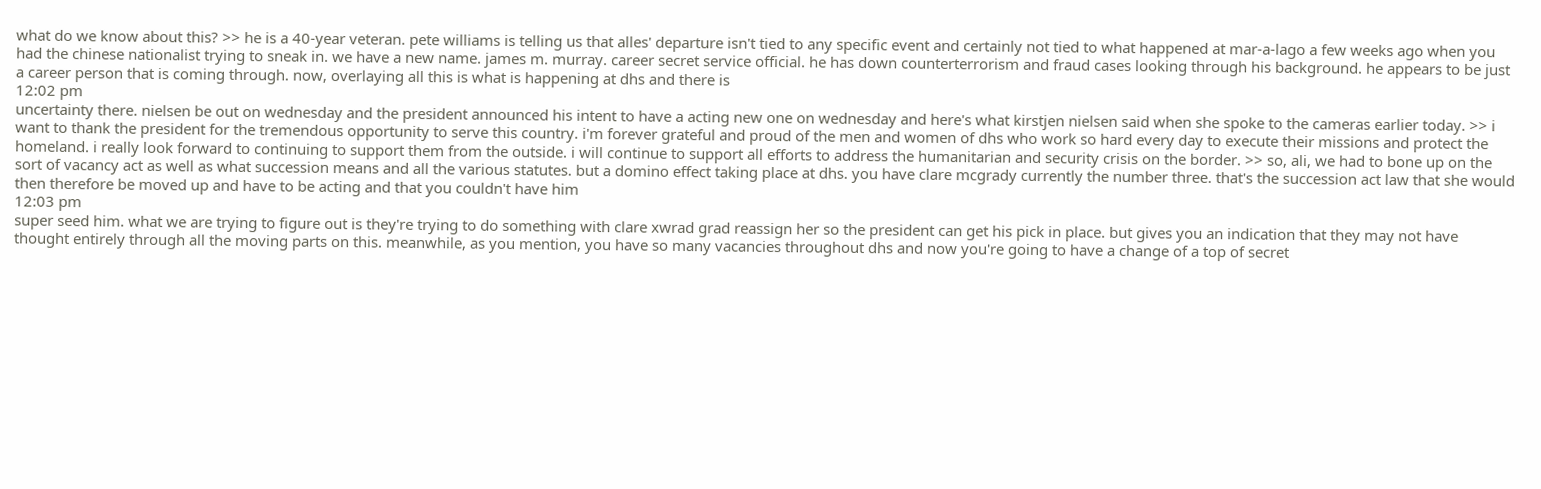what do we know about this? >> he is a 40-year veteran. pete williams is telling us that alles' departure isn't tied to any specific event and certainly not tied to what happened at mar-a-lago a few weeks ago when you had the chinese nationalist trying to sneak in. we have a new name. james m. murray. career secret service official. he has down counterterrorism and fraud cases looking through his background. he appears to be just a career person that is coming through. now, overlaying all this is what is happening at dhs and there is
12:02 pm
uncertainty there. nielsen be out on wednesday and the president announced his intent to have a acting new one on wednesday and here's what kirstjen nielsen said when she spoke to the cameras earlier today. >> i want to thank the president for the tremendous opportunity to serve this country. i'm forever grateful and proud of the men and women of dhs who work so hard every day to execute their missions and protect the homeland. i really look forward to continuing to support them from the outside. i will continue to support all efforts to address the humanitarian and security crisis on the border. >> so, ali, we had to bone up on the sort of vacancy act as well as what succession means and all the various statutes. but a domino effect taking place at dhs. you have clare mcgrady currently the number three. that's the succession act law that she would then therefore be moved up and have to be acting and that you couldn't have him
12:03 pm
super seed him. what we are trying to figure out is they're trying to do something with clare xwrad grad reassign her so the president can get his pick in place. but gives you an indication that they may not have thought entirely through all the moving parts on this. meanwhile, as you mention, you have so many vacancies throughout dhs and now you're going to have a change of a top of secret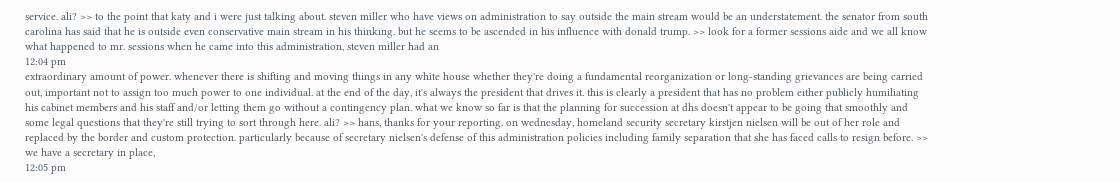service. ali? >> to the point that katy and i were just talking about. steven miller who have views on administration to say outside the main stream would be an understatement. the senator from south carolina has said that he is outside even conservative main stream in his thinking. but he seems to be ascended in his influence with donald trump. >> look for a former sessions aide and we all know what happened to mr. sessions when he came into this administration, steven miller had an
12:04 pm
extraordinary amount of power. whenever there is shifting and moving things in any white house whether they're doing a fundamental reorganization or long-standing grievances are being carried out, important not to assign too much power to one individual. at the end of the day, it's always the president that drives it. this is clearly a president that has no problem either publicly humiliating his cabinet members and his staff and/or letting them go without a contingency plan. what we know so far is that the planning for succession at dhs doesn't appear to be going that smoothly and some legal questions that they're still trying to sort through here. ali? >> hans, thanks for your reporting. on wednesday, homeland security secretary kirstjen nielsen will be out of her role and replaced by the border and custom protection. particularly because of secretary nielsen's defense of this administration policies including family separation that she has faced calls to resign before. >> we have a secretary in place,
12:05 pm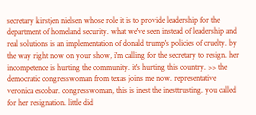secretary kirstjen nielsen whose role it is to provide leadership for the department of homeland security. what we've seen instead of leadership and real solutions is an implementation of donald trump's policies of cruelty. by the way right now on your show, i'm calling for the secretary to resign. her incompetence is hurting the community. it's hurting this country. >> the democratic congresswoman from texas joins me now. representative veronica escobar. congresswoman, this is inest the inesttrusting. you called for her resignation. little did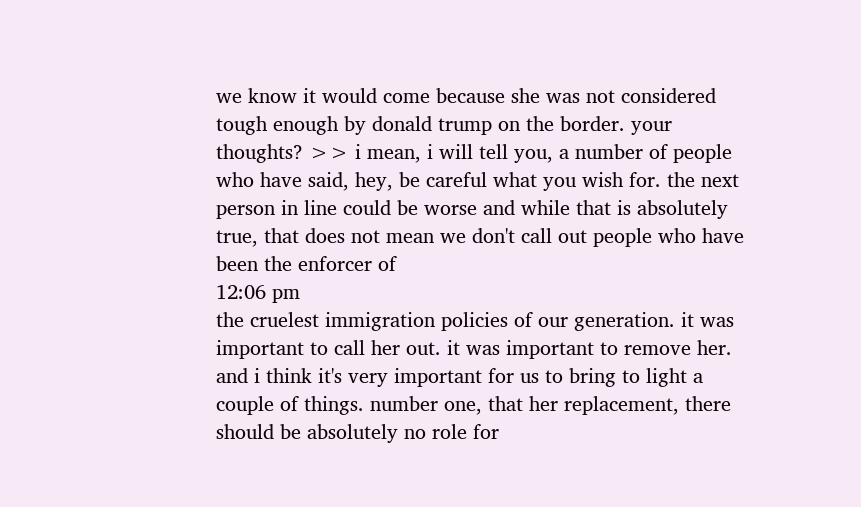we know it would come because she was not considered tough enough by donald trump on the border. your thoughts? >> i mean, i will tell you, a number of people who have said, hey, be careful what you wish for. the next person in line could be worse and while that is absolutely true, that does not mean we don't call out people who have been the enforcer of
12:06 pm
the cruelest immigration policies of our generation. it was important to call her out. it was important to remove her. and i think it's very important for us to bring to light a couple of things. number one, that her replacement, there should be absolutely no role for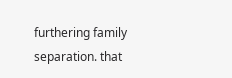furthering family separation. that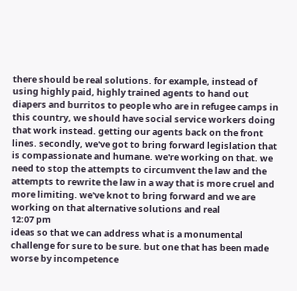there should be real solutions. for example, instead of using highly paid, highly trained agents to hand out diapers and burritos to people who are in refugee camps in this country, we should have social service workers doing that work instead. getting our agents back on the front lines. secondly, we've got to bring forward legislation that is compassionate and humane. we're working on that. we need to stop the attempts to circumvent the law and the attempts to rewrite the law in a way that is more cruel and more limiting. we've knot to bring forward and we are working on that alternative solutions and real
12:07 pm
ideas so that we can address what is a monumental challenge for sure to be sure. but one that has been made worse by incompetence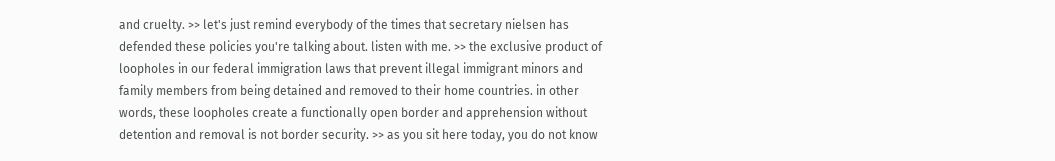and cruelty. >> let's just remind everybody of the times that secretary nielsen has defended these policies you're talking about. listen with me. >> the exclusive product of loopholes in our federal immigration laws that prevent illegal immigrant minors and family members from being detained and removed to their home countries. in other words, these loopholes create a functionally open border and apprehension without detention and removal is not border security. >> as you sit here today, you do not know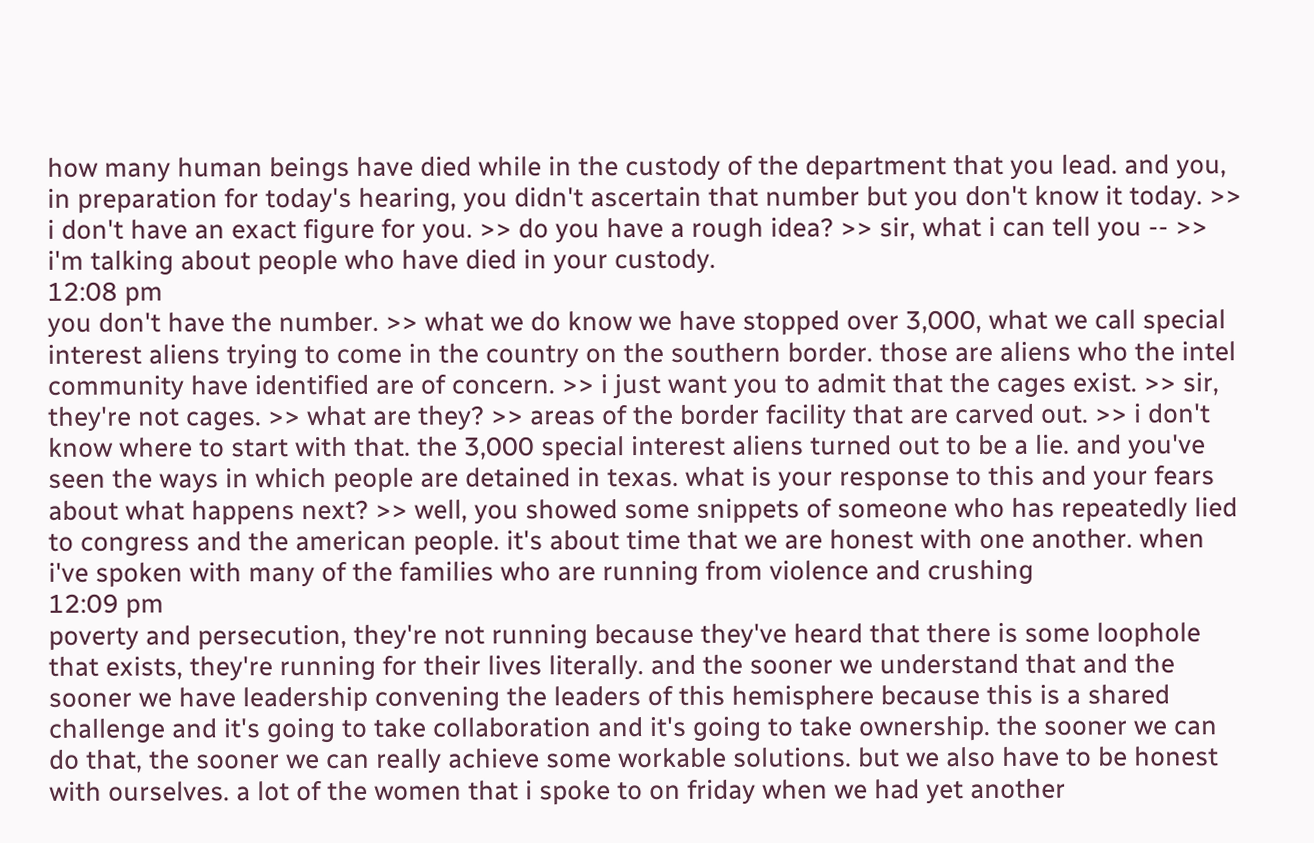how many human beings have died while in the custody of the department that you lead. and you, in preparation for today's hearing, you didn't ascertain that number but you don't know it today. >> i don't have an exact figure for you. >> do you have a rough idea? >> sir, what i can tell you -- >> i'm talking about people who have died in your custody.
12:08 pm
you don't have the number. >> what we do know we have stopped over 3,000, what we call special interest aliens trying to come in the country on the southern border. those are aliens who the intel community have identified are of concern. >> i just want you to admit that the cages exist. >> sir, they're not cages. >> what are they? >> areas of the border facility that are carved out. >> i don't know where to start with that. the 3,000 special interest aliens turned out to be a lie. and you've seen the ways in which people are detained in texas. what is your response to this and your fears about what happens next? >> well, you showed some snippets of someone who has repeatedly lied to congress and the american people. it's about time that we are honest with one another. when i've spoken with many of the families who are running from violence and crushing
12:09 pm
poverty and persecution, they're not running because they've heard that there is some loophole that exists, they're running for their lives literally. and the sooner we understand that and the sooner we have leadership convening the leaders of this hemisphere because this is a shared challenge and it's going to take collaboration and it's going to take ownership. the sooner we can do that, the sooner we can really achieve some workable solutions. but we also have to be honest with ourselves. a lot of the women that i spoke to on friday when we had yet another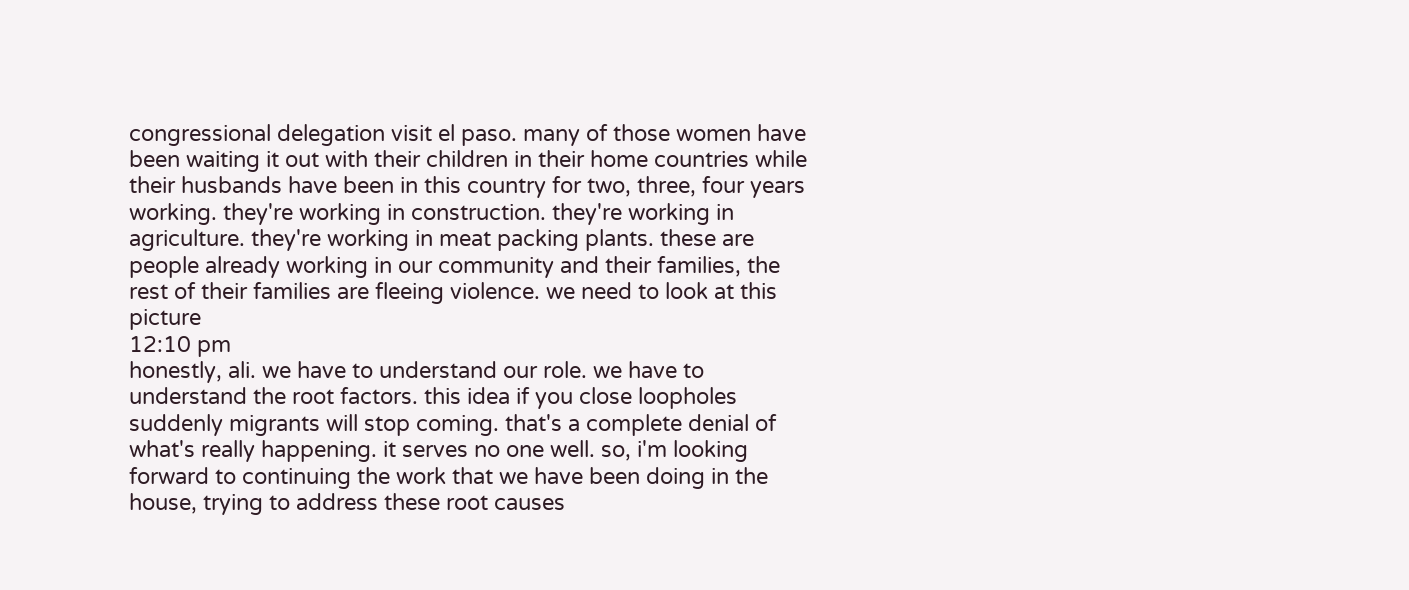congressional delegation visit el paso. many of those women have been waiting it out with their children in their home countries while their husbands have been in this country for two, three, four years working. they're working in construction. they're working in agriculture. they're working in meat packing plants. these are people already working in our community and their families, the rest of their families are fleeing violence. we need to look at this picture
12:10 pm
honestly, ali. we have to understand our role. we have to understand the root factors. this idea if you close loopholes suddenly migrants will stop coming. that's a complete denial of what's really happening. it serves no one well. so, i'm looking forward to continuing the work that we have been doing in the house, trying to address these root causes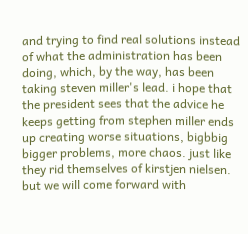and trying to find real solutions instead of what the administration has been doing, which, by the way, has been taking steven miller's lead. i hope that the president sees that the advice he keeps getting from stephen miller ends up creating worse situations, bigbbig bigger problems, more chaos. just like they rid themselves of kirstjen nielsen. but we will come forward with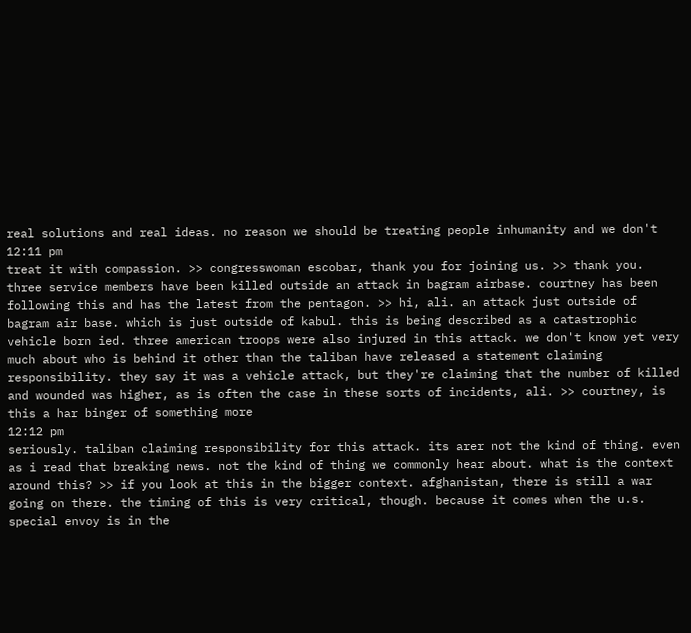real solutions and real ideas. no reason we should be treating people inhumanity and we don't
12:11 pm
treat it with compassion. >> congresswoman escobar, thank you for joining us. >> thank you. three service members have been killed outside an attack in bagram airbase. courtney has been following this and has the latest from the pentagon. >> hi, ali. an attack just outside of bagram air base. which is just outside of kabul. this is being described as a catastrophic vehicle born ied. three american troops were also injured in this attack. we don't know yet very much about who is behind it other than the taliban have released a statement claiming responsibility. they say it was a vehicle attack, but they're claiming that the number of killed and wounded was higher, as is often the case in these sorts of incidents, ali. >> courtney, is this a har binger of something more
12:12 pm
seriously. taliban claiming responsibility for this attack. its arer not the kind of thing. even as i read that breaking news. not the kind of thing we commonly hear about. what is the context around this? >> if you look at this in the bigger context. afghanistan, there is still a war going on there. the timing of this is very critical, though. because it comes when the u.s. special envoy is in the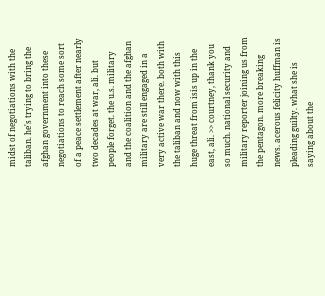midst of negotiations with the taliban. he's trying to bring the afghan government into these negotiations to reach some sort of a peace settlement after nearly two decades at war, ali. but people forget. the u.s. military and the coalition and the afghan military are still engaged in a very active war there. both with the taliban and now with this huge threat from isis up in the east, ali. >> courtney, thank you so much. national security and military reporter joining us from the pentagon. more breaking news. acerous felicity huffman is pleading guilty. what she is saying about the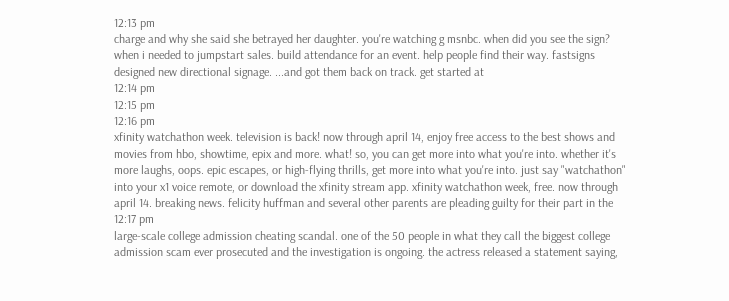12:13 pm
charge and why she said she betrayed her daughter. you're watching g msnbc. when did you see the sign? when i needed to jumpstart sales. build attendance for an event. help people find their way. fastsigns designed new directional signage. ...and got them back on track. get started at
12:14 pm
12:15 pm
12:16 pm
xfinity watchathon week. television is back! now through april 14, enjoy free access to the best shows and movies from hbo, showtime, epix and more. what! so, you can get more into what you're into. whether it's more laughs, oops. epic escapes, or high-flying thrills, get more into what you're into. just say "watchathon" into your x1 voice remote, or download the xfinity stream app. xfinity watchathon week, free. now through april 14. breaking news. felicity huffman and several other parents are pleading guilty for their part in the
12:17 pm
large-scale college admission cheating scandal. one of the 50 people in what they call the biggest college admission scam ever prosecuted and the investigation is ongoing. the actress released a statement saying,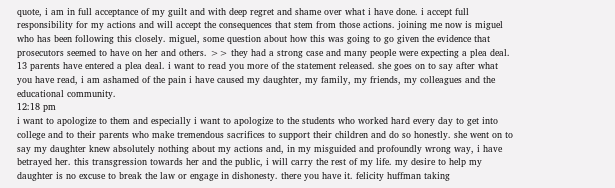quote, i am in full acceptance of my guilt and with deep regret and shame over what i have done. i accept full responsibility for my actions and will accept the consequences that stem from those actions. joining me now is miguel who has been following this closely. miguel, some question about how this was going to go given the evidence that prosecutors seemed to have on her and others. >> they had a strong case and many people were expecting a plea deal. 13 parents have entered a plea deal. i want to read you more of the statement released. she goes on to say after what you have read, i am ashamed of the pain i have caused my daughter, my family, my friends, my colleagues and the educational community.
12:18 pm
i want to apologize to them and especially i want to apologize to the students who worked hard every day to get into college and to their parents who make tremendous sacrifices to support their children and do so honestly. she went on to say my daughter knew absolutely nothing about my actions and, in my misguided and profoundly wrong way, i have betrayed her. this transgression towards her and the public, i will carry the rest of my life. my desire to help my daughter is no excuse to break the law or engage in dishonesty. there you have it. felicity huffman taking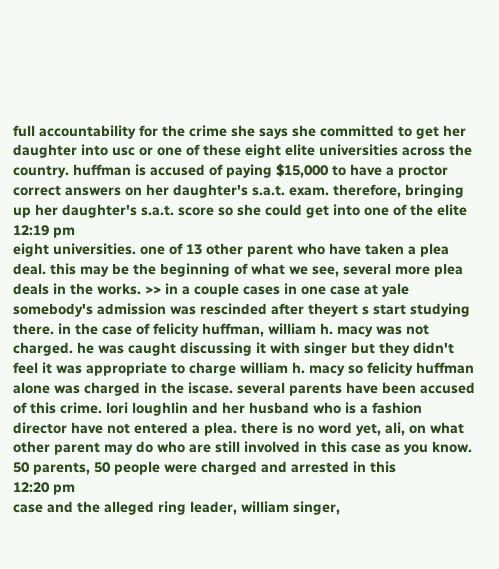full accountability for the crime she says she committed to get her daughter into usc or one of these eight elite universities across the country. huffman is accused of paying $15,000 to have a proctor correct answers on her daughter's s.a.t. exam. therefore, bringing up her daughter's s.a.t. score so she could get into one of the elite
12:19 pm
eight universities. one of 13 other parent who have taken a plea deal. this may be the beginning of what we see, several more plea deals in the works. >> in a couple cases in one case at yale somebody's admission was rescinded after theyert s start studying there. in the case of felicity huffman, william h. macy was not charged. he was caught discussing it with singer but they didn't feel it was appropriate to charge william h. macy so felicity huffman alone was charged in the iscase. several parents have been accused of this crime. lori loughlin and her husband who is a fashion director have not entered a plea. there is no word yet, ali, on what other parent may do who are still involved in this case as you know. 50 parents, 50 people were charged and arrested in this
12:20 pm
case and the alleged ring leader, william singer,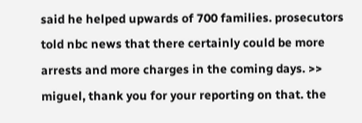said he helped upwards of 700 families. prosecutors told nbc news that there certainly could be more arrests and more charges in the coming days. >> miguel, thank you for your reporting on that. the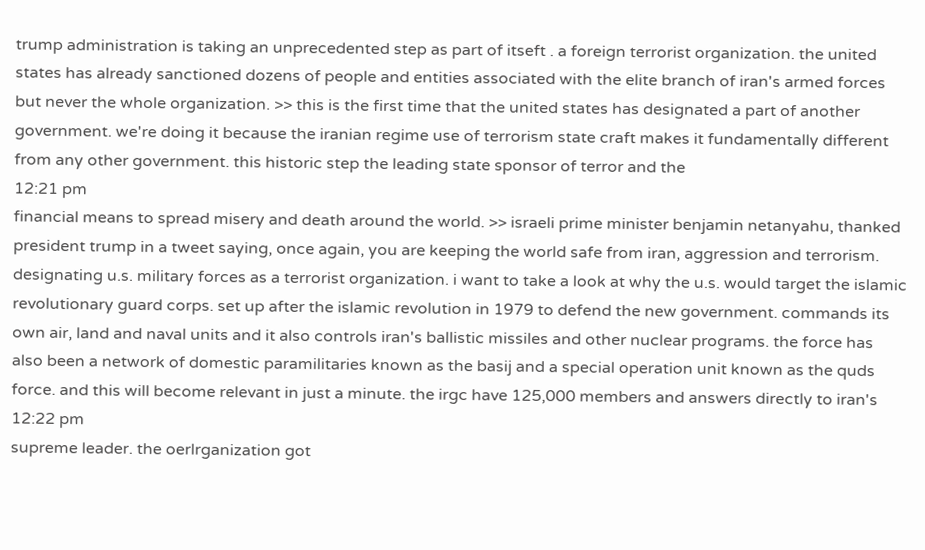trump administration is taking an unprecedented step as part of itseft . a foreign terrorist organization. the united states has already sanctioned dozens of people and entities associated with the elite branch of iran's armed forces but never the whole organization. >> this is the first time that the united states has designated a part of another government. we're doing it because the iranian regime use of terrorism state craft makes it fundamentally different from any other government. this historic step the leading state sponsor of terror and the
12:21 pm
financial means to spread misery and death around the world. >> israeli prime minister benjamin netanyahu, thanked president trump in a tweet saying, once again, you are keeping the world safe from iran, aggression and terrorism. designating u.s. military forces as a terrorist organization. i want to take a look at why the u.s. would target the islamic revolutionary guard corps. set up after the islamic revolution in 1979 to defend the new government. commands its own air, land and naval units and it also controls iran's ballistic missiles and other nuclear programs. the force has also been a network of domestic paramilitaries known as the basij and a special operation unit known as the quds force. and this will become relevant in just a minute. the irgc have 125,000 members and answers directly to iran's
12:22 pm
supreme leader. the oerlrganization got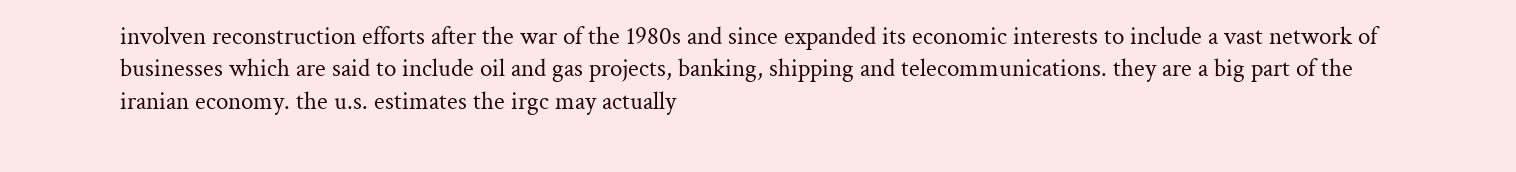involven reconstruction efforts after the war of the 1980s and since expanded its economic interests to include a vast network of businesses which are said to include oil and gas projects, banking, shipping and telecommunications. they are a big part of the iranian economy. the u.s. estimates the irgc may actually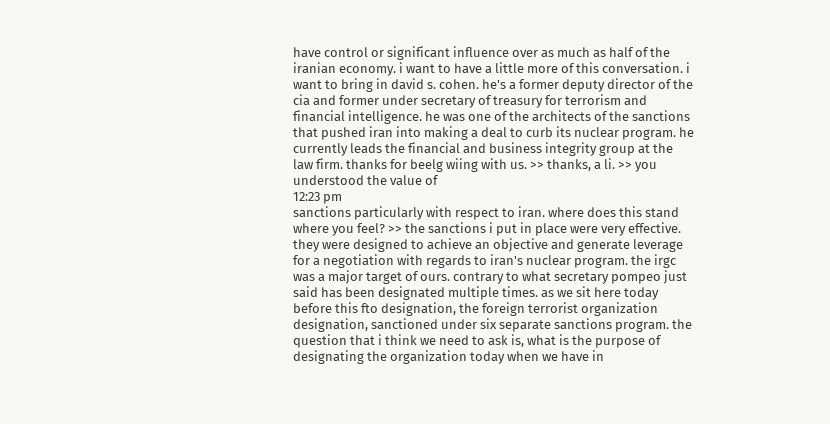have control or significant influence over as much as half of the iranian economy. i want to have a little more of this conversation. i want to bring in david s. cohen. he's a former deputy director of the cia and former under secretary of treasury for terrorism and financial intelligence. he was one of the architects of the sanctions that pushed iran into making a deal to curb its nuclear program. he currently leads the financial and business integrity group at the law firm. thanks for beelg wiing with us. >> thanks, a li. >> you understood the value of
12:23 pm
sanctions particularly with respect to iran. where does this stand where you feel? >> the sanctions i put in place were very effective. they were designed to achieve an objective and generate leverage for a negotiation with regards to iran's nuclear program. the irgc was a major target of ours. contrary to what secretary pompeo just said has been designated multiple times. as we sit here today before this fto designation, the foreign terrorist organization designation, sanctioned under six separate sanctions program. the question that i think we need to ask is, what is the purpose of designating the organization today when we have in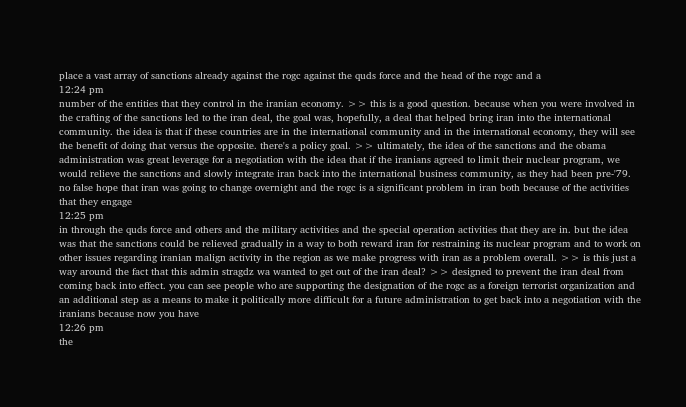place a vast array of sanctions already against the rogc against the quds force and the head of the rogc and a
12:24 pm
number of the entities that they control in the iranian economy. >> this is a good question. because when you were involved in the crafting of the sanctions led to the iran deal, the goal was, hopefully, a deal that helped bring iran into the international community. the idea is that if these countries are in the international community and in the international economy, they will see the benefit of doing that versus the opposite. there's a policy goal. >> ultimately, the idea of the sanctions and the obama administration was great leverage for a negotiation with the idea that if the iranians agreed to limit their nuclear program, we would relieve the sanctions and slowly integrate iran back into the international business community, as they had been pre-'79. no false hope that iran was going to change overnight and the rogc is a significant problem in iran both because of the activities that they engage
12:25 pm
in through the quds force and others and the military activities and the special operation activities that they are in. but the idea was that the sanctions could be relieved gradually in a way to both reward iran for restraining its nuclear program and to work on other issues regarding iranian malign activity in the region as we make progress with iran as a problem overall. >> is this just a way around the fact that this admin stragdz wa wanted to get out of the iran deal? >> designed to prevent the iran deal from coming back into effect. you can see people who are supporting the designation of the rogc as a foreign terrorist organization and an additional step as a means to make it politically more difficult for a future administration to get back into a negotiation with the iranians because now you have
12:26 pm
the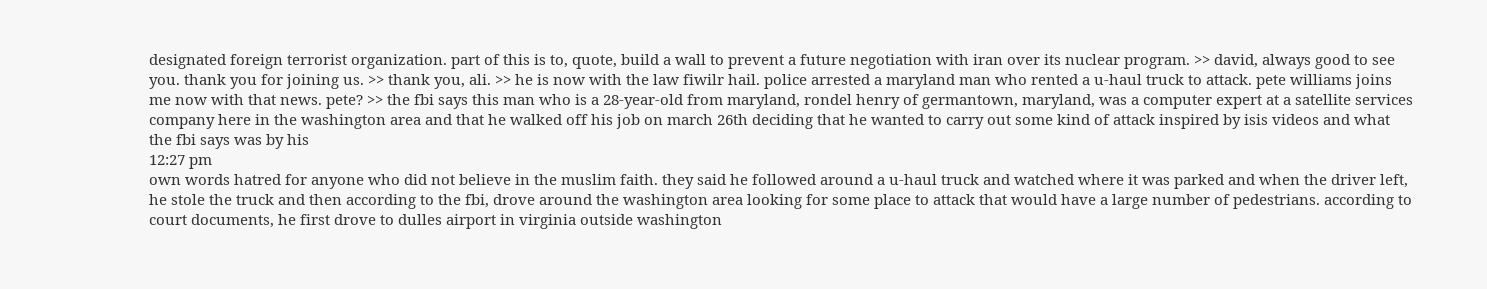designated foreign terrorist organization. part of this is to, quote, build a wall to prevent a future negotiation with iran over its nuclear program. >> david, always good to see you. thank you for joining us. >> thank you, ali. >> he is now with the law fiwilr hail. police arrested a maryland man who rented a u-haul truck to attack. pete williams joins me now with that news. pete? >> the fbi says this man who is a 28-year-old from maryland, rondel henry of germantown, maryland, was a computer expert at a satellite services company here in the washington area and that he walked off his job on march 26th deciding that he wanted to carry out some kind of attack inspired by isis videos and what the fbi says was by his
12:27 pm
own words hatred for anyone who did not believe in the muslim faith. they said he followed around a u-haul truck and watched where it was parked and when the driver left, he stole the truck and then according to the fbi, drove around the washington area looking for some place to attack that would have a large number of pedestrians. according to court documents, he first drove to dulles airport in virginia outside washington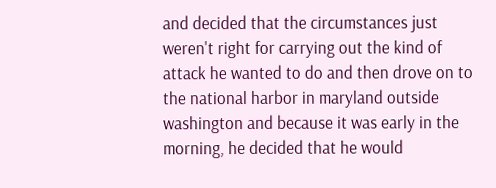and decided that the circumstances just weren't right for carrying out the kind of attack he wanted to do and then drove on to the national harbor in maryland outside washington and because it was early in the morning, he decided that he would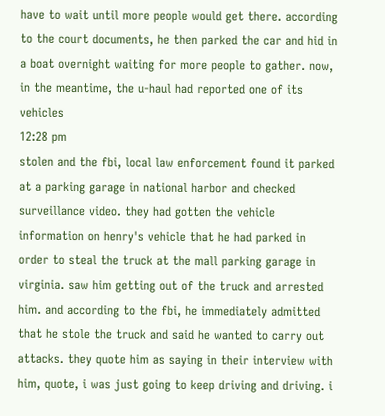have to wait until more people would get there. according to the court documents, he then parked the car and hid in a boat overnight waiting for more people to gather. now, in the meantime, the u-haul had reported one of its vehicles
12:28 pm
stolen and the fbi, local law enforcement found it parked at a parking garage in national harbor and checked surveillance video. they had gotten the vehicle information on henry's vehicle that he had parked in order to steal the truck at the mall parking garage in virginia. saw him getting out of the truck and arrested him. and according to the fbi, he immediately admitted that he stole the truck and said he wanted to carry out attacks. they quote him as saying in their interview with him, quote, i was just going to keep driving and driving. i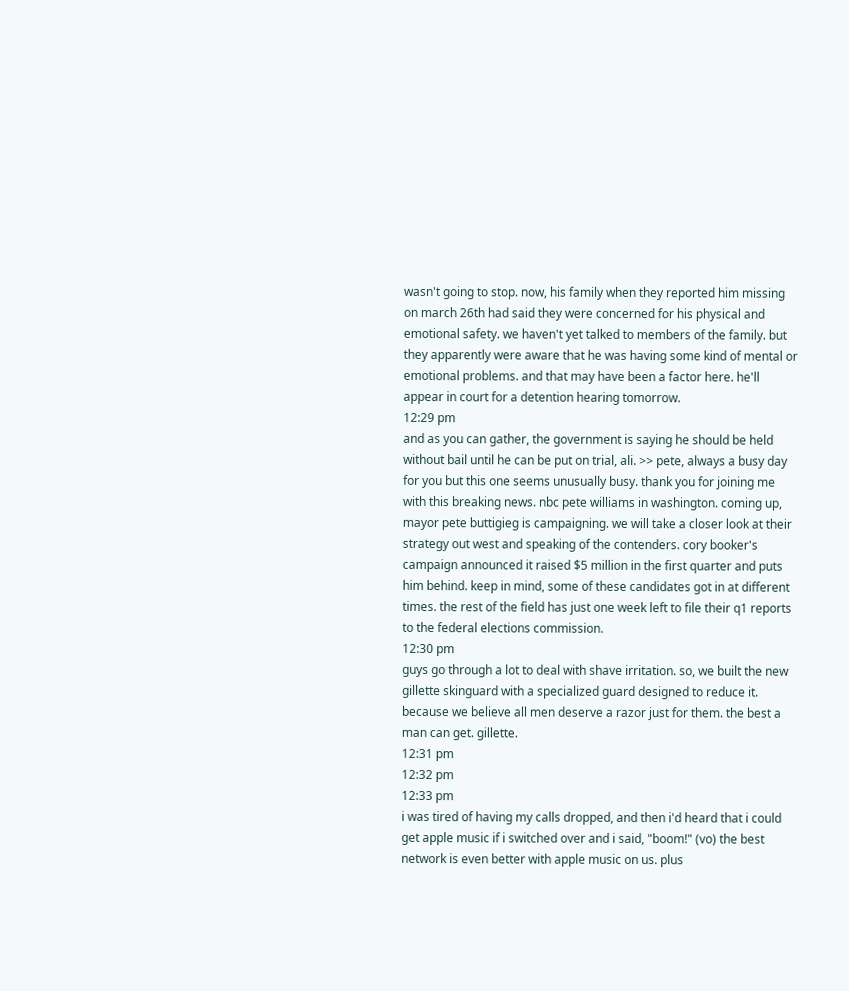wasn't going to stop. now, his family when they reported him missing on march 26th had said they were concerned for his physical and emotional safety. we haven't yet talked to members of the family. but they apparently were aware that he was having some kind of mental or emotional problems. and that may have been a factor here. he'll appear in court for a detention hearing tomorrow.
12:29 pm
and as you can gather, the government is saying he should be held without bail until he can be put on trial, ali. >> pete, always a busy day for you but this one seems unusually busy. thank you for joining me with this breaking news. nbc pete williams in washington. coming up, mayor pete buttigieg is campaigning. we will take a closer look at their strategy out west and speaking of the contenders. cory booker's campaign announced it raised $5 million in the first quarter and puts him behind. keep in mind, some of these candidates got in at different times. the rest of the field has just one week left to file their q1 reports to the federal elections commission.
12:30 pm
guys go through a lot to deal with shave irritation. so, we built the new gillette skinguard with a specialized guard designed to reduce it. because we believe all men deserve a razor just for them. the best a man can get. gillette.
12:31 pm
12:32 pm
12:33 pm
i was tired of having my calls dropped, and then i'd heard that i could get apple music if i switched over and i said, "boom!" (vo) the best network is even better with apple music on us. plus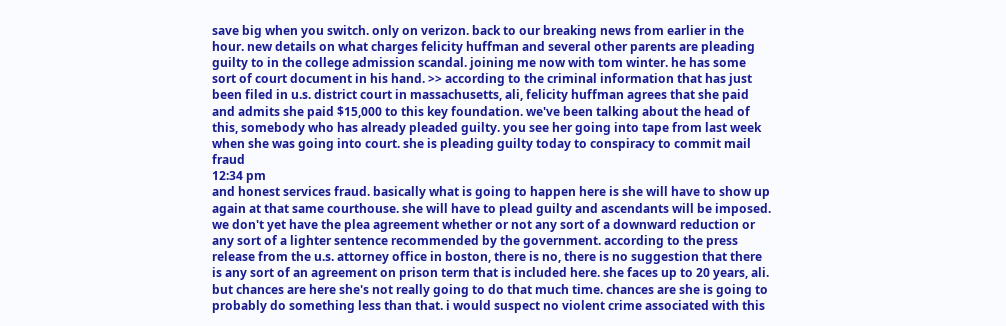save big when you switch. only on verizon. back to our breaking news from earlier in the hour. new details on what charges felicity huffman and several other parents are pleading guilty to in the college admission scandal. joining me now with tom winter. he has some sort of court document in his hand. >> according to the criminal information that has just been filed in u.s. district court in massachusetts, ali, felicity huffman agrees that she paid and admits she paid $15,000 to this key foundation. we've been talking about the head of this, somebody who has already pleaded guilty. you see her going into tape from last week when she was going into court. she is pleading guilty today to conspiracy to commit mail fraud
12:34 pm
and honest services fraud. basically what is going to happen here is she will have to show up again at that same courthouse. she will have to plead guilty and ascendants will be imposed. we don't yet have the plea agreement whether or not any sort of a downward reduction or any sort of a lighter sentence recommended by the government. according to the press release from the u.s. attorney office in boston, there is no, there is no suggestion that there is any sort of an agreement on prison term that is included here. she faces up to 20 years, ali. but chances are here she's not really going to do that much time. chances are she is going to probably do something less than that. i would suspect no violent crime associated with this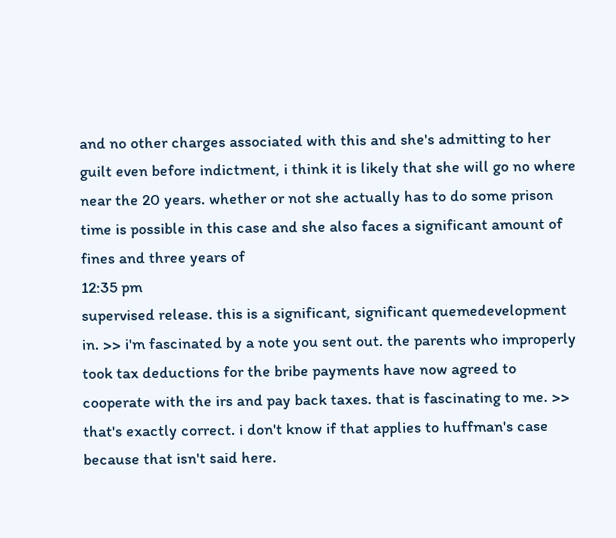and no other charges associated with this and she's admitting to her guilt even before indictment, i think it is likely that she will go no where near the 20 years. whether or not she actually has to do some prison time is possible in this case and she also faces a significant amount of fines and three years of
12:35 pm
supervised release. this is a significant, significant quemedevelopment in. >> i'm fascinated by a note you sent out. the parents who improperly took tax deductions for the bribe payments have now agreed to cooperate with the irs and pay back taxes. that is fascinating to me. >> that's exactly correct. i don't know if that applies to huffman's case because that isn't said here.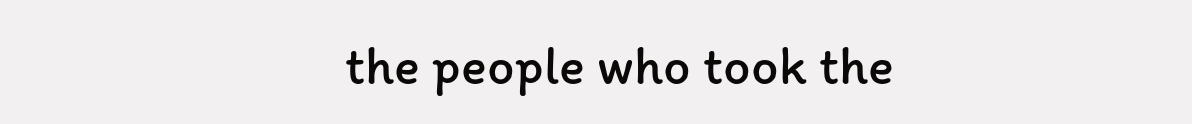the people who took the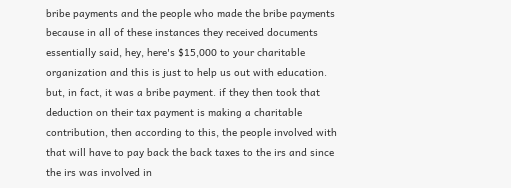bribe payments and the people who made the bribe payments because in all of these instances they received documents essentially said, hey, here's $15,000 to your charitable organization and this is just to help us out with education. but, in fact, it was a bribe payment. if they then took that deduction on their tax payment is making a charitable contribution, then according to this, the people involved with that will have to pay back the back taxes to the irs and since the irs was involved in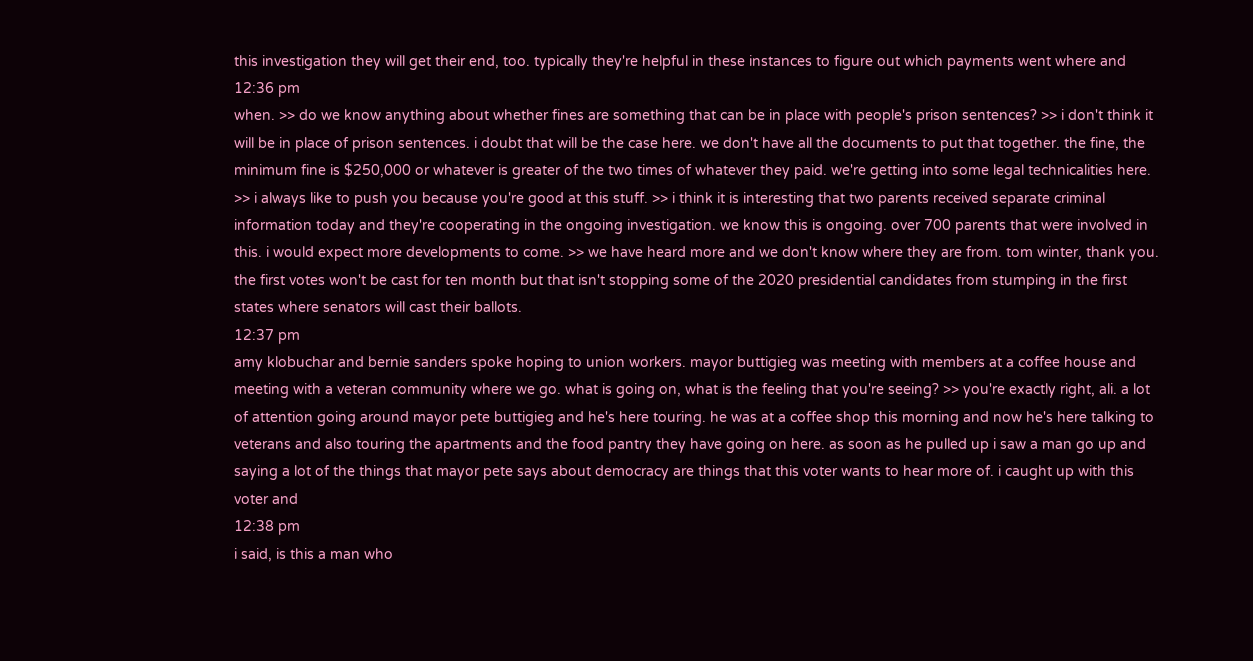this investigation they will get their end, too. typically they're helpful in these instances to figure out which payments went where and
12:36 pm
when. >> do we know anything about whether fines are something that can be in place with people's prison sentences? >> i don't think it will be in place of prison sentences. i doubt that will be the case here. we don't have all the documents to put that together. the fine, the minimum fine is $250,000 or whatever is greater of the two times of whatever they paid. we're getting into some legal technicalities here. >> i always like to push you because you're good at this stuff. >> i think it is interesting that two parents received separate criminal information today and they're cooperating in the ongoing investigation. we know this is ongoing. over 700 parents that were involved in this. i would expect more developments to come. >> we have heard more and we don't know where they are from. tom winter, thank you. the first votes won't be cast for ten month but that isn't stopping some of the 2020 presidential candidates from stumping in the first states where senators will cast their ballots.
12:37 pm
amy klobuchar and bernie sanders spoke hoping to union workers. mayor buttigieg was meeting with members at a coffee house and meeting with a veteran community where we go. what is going on, what is the feeling that you're seeing? >> you're exactly right, ali. a lot of attention going around mayor pete buttigieg and he's here touring. he was at a coffee shop this morning and now he's here talking to veterans and also touring the apartments and the food pantry they have going on here. as soon as he pulled up i saw a man go up and saying a lot of the things that mayor pete says about democracy are things that this voter wants to hear more of. i caught up with this voter and
12:38 pm
i said, is this a man who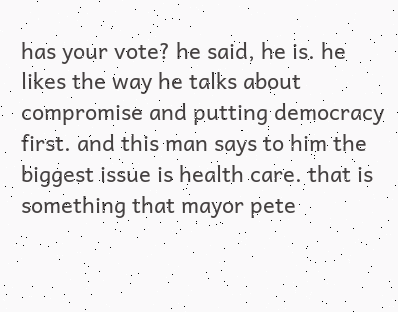has your vote? he said, he is. he likes the way he talks about compromise and putting democracy first. and this man says to him the biggest issue is health care. that is something that mayor pete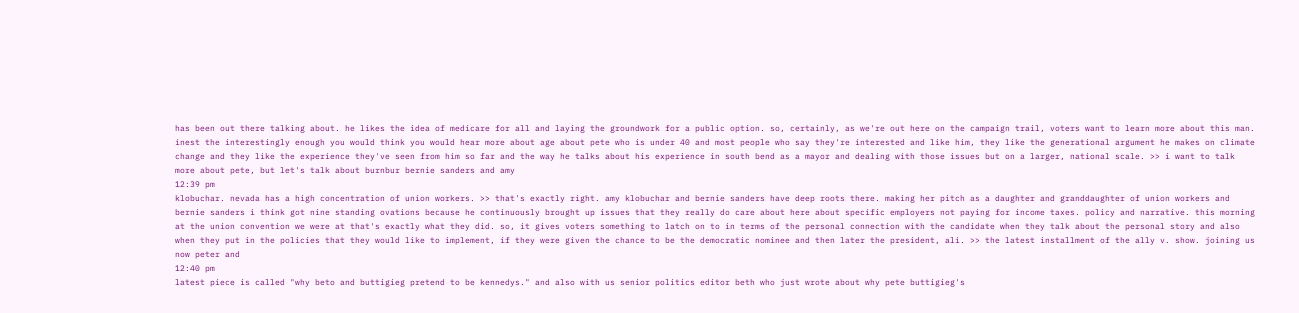has been out there talking about. he likes the idea of medicare for all and laying the groundwork for a public option. so, certainly, as we're out here on the campaign trail, voters want to learn more about this man. inest the interestingly enough you would think you would hear more about age about pete who is under 40 and most people who say they're interested and like him, they like the generational argument he makes on climate change and they like the experience they've seen from him so far and the way he talks about his experience in south bend as a mayor and dealing with those issues but on a larger, national scale. >> i want to talk more about pete, but let's talk about burnbur bernie sanders and amy
12:39 pm
klobuchar. nevada has a high concentration of union workers. >> that's exactly right. amy klobuchar and bernie sanders have deep roots there. making her pitch as a daughter and granddaughter of union workers and bernie sanders i think got nine standing ovations because he continuously brought up issues that they really do care about here about specific employers not paying for income taxes. policy and narrative. this morning at the union convention we were at that's exactly what they did. so, it gives voters something to latch on to in terms of the personal connection with the candidate when they talk about the personal story and also when they put in the policies that they would like to implement, if they were given the chance to be the democratic nominee and then later the president, ali. >> the latest installment of the ally v. show. joining us now peter and
12:40 pm
latest piece is called "why beto and buttigieg pretend to be kennedys." and also with us senior politics editor beth who just wrote about why pete buttigieg's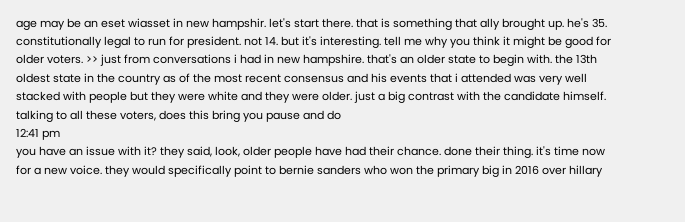age may be an eset wiasset in new hampshir. let's start there. that is something that ally brought up. he's 35. constitutionally legal to run for president. not 14. but it's interesting. tell me why you think it might be good for older voters. >> just from conversations i had in new hampshire. that's an older state to begin with. the 13th oldest state in the country as of the most recent consensus and his events that i attended was very well stacked with people but they were white and they were older. just a big contrast with the candidate himself. talking to all these voters, does this bring you pause and do
12:41 pm
you have an issue with it? they said, look, older people have had their chance. done their thing. it's time now for a new voice. they would specifically point to bernie sanders who won the primary big in 2016 over hillary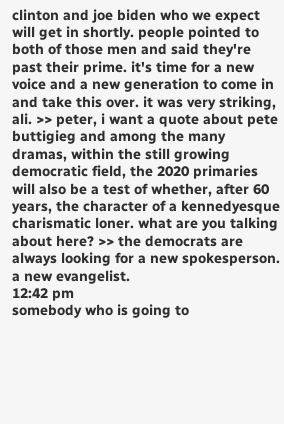clinton and joe biden who we expect will get in shortly. people pointed to both of those men and said they're past their prime. it's time for a new voice and a new generation to come in and take this over. it was very striking, ali. >> peter, i want a quote about pete buttigieg and among the many dramas, within the still growing democratic field, the 2020 primaries will also be a test of whether, after 60 years, the character of a kennedyesque charismatic loner. what are you talking about here? >> the democrats are always looking for a new spokesperson. a new evangelist.
12:42 pm
somebody who is going to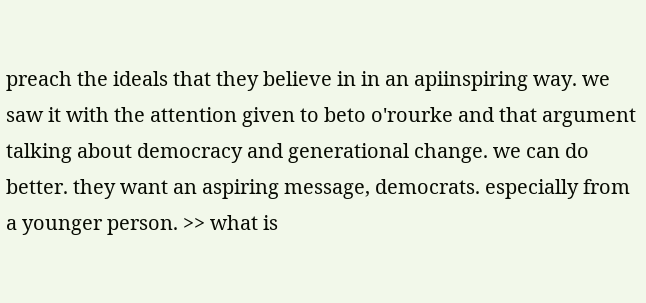preach the ideals that they believe in in an apiinspiring way. we saw it with the attention given to beto o'rourke and that argument talking about democracy and generational change. we can do better. they want an aspiring message, democrats. especially from a younger person. >> what is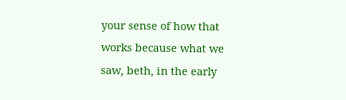your sense of how that works because what we saw, beth, in the early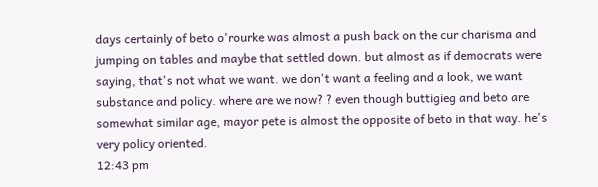days certainly of beto o'rourke was almost a push back on the cur charisma and jumping on tables and maybe that settled down. but almost as if democrats were saying, that's not what we want. we don't want a feeling and a look, we want substance and policy. where are we now? ? even though buttigieg and beto are somewhat similar age, mayor pete is almost the opposite of beto in that way. he's very policy oriented.
12:43 pm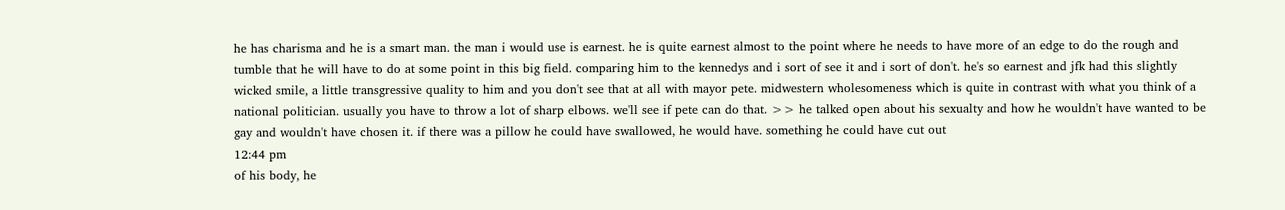he has charisma and he is a smart man. the man i would use is earnest. he is quite earnest almost to the point where he needs to have more of an edge to do the rough and tumble that he will have to do at some point in this big field. comparing him to the kennedys and i sort of see it and i sort of don't. he's so earnest and jfk had this slightly wicked smile, a little transgressive quality to him and you don't see that at all with mayor pete. midwestern wholesomeness which is quite in contrast with what you think of a national politician. usually you have to throw a lot of sharp elbows. we'll see if pete can do that. >> he talked open about his sexualty and how he wouldn't have wanted to be gay and wouldn't have chosen it. if there was a pillow he could have swallowed, he would have. something he could have cut out
12:44 pm
of his body, he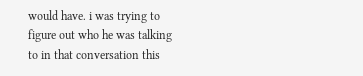would have. i was trying to figure out who he was talking to in that conversation this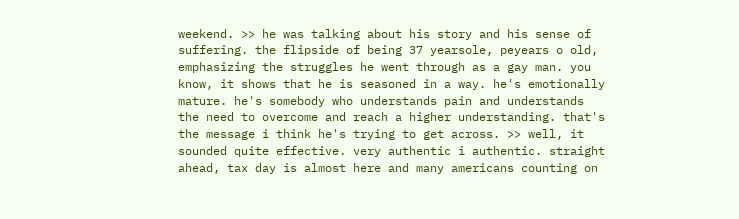weekend. >> he was talking about his story and his sense of suffering. the flipside of being 37 yearsole, peyears o old, emphasizing the struggles he went through as a gay man. you know, it shows that he is seasoned in a way. he's emotionally mature. he's somebody who understands pain and understands the need to overcome and reach a higher understanding. that's the message i think he's trying to get across. >> well, it sounded quite effective. very authentic i authentic. straight ahead, tax day is almost here and many americans counting on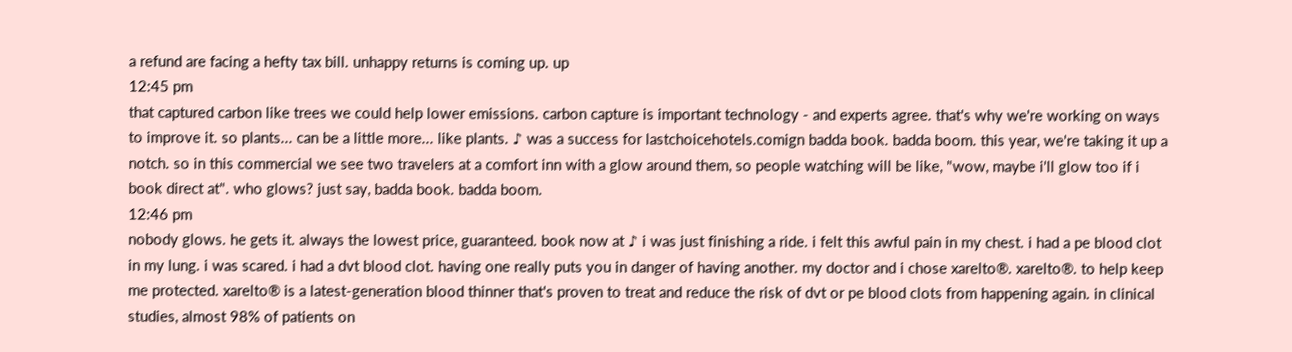a refund are facing a hefty tax bill. unhappy returns is coming up. up
12:45 pm
that captured carbon like trees we could help lower emissions. carbon capture is important technology - and experts agree. that's why we're working on ways to improve it. so plants... can be a little more... like plants. ♪ was a success for lastchoicehotels.comign badda book. badda boom. this year, we're taking it up a notch. so in this commercial we see two travelers at a comfort inn with a glow around them, so people watching will be like, "wow, maybe i'll glow too if i book direct at". who glows? just say, badda book. badda boom.
12:46 pm
nobody glows. he gets it. always the lowest price, guaranteed. book now at ♪ i was just finishing a ride. i felt this awful pain in my chest. i had a pe blood clot in my lung. i was scared. i had a dvt blood clot. having one really puts you in danger of having another. my doctor and i chose xarelto®. xarelto®. to help keep me protected. xarelto® is a latest-generation blood thinner that's proven to treat and reduce the risk of dvt or pe blood clots from happening again. in clinical studies, almost 98% of patients on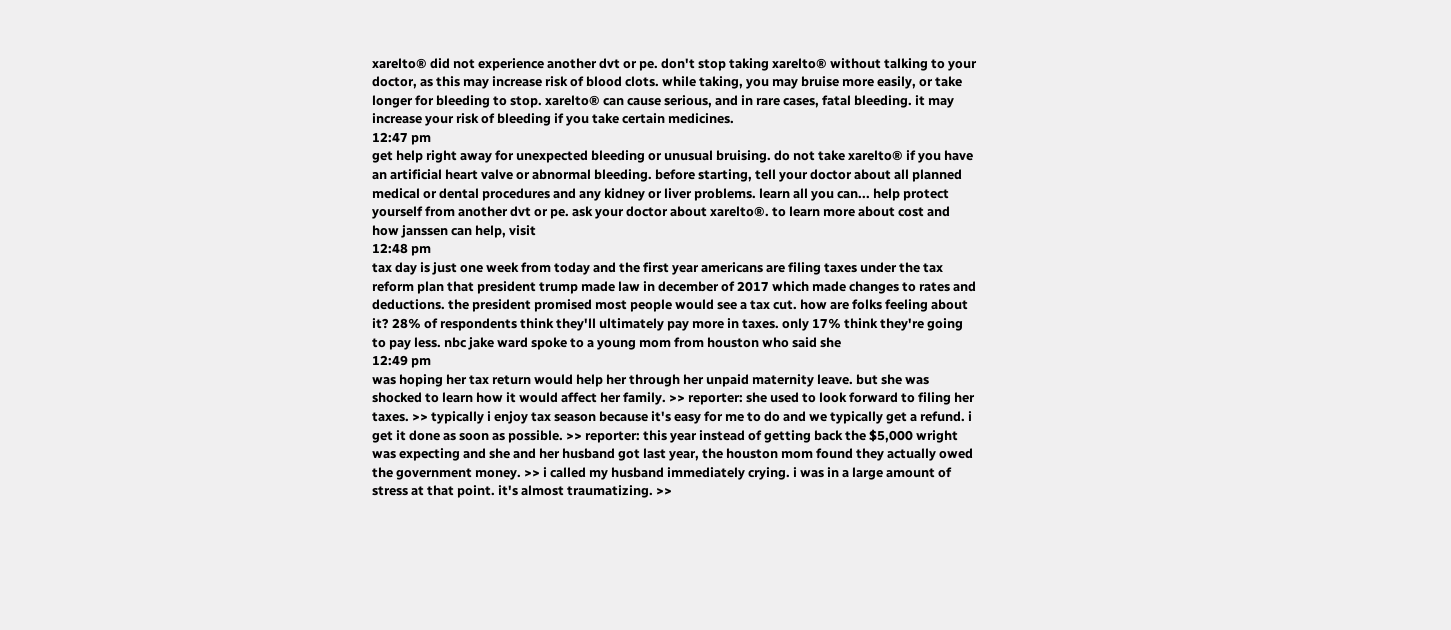xarelto® did not experience another dvt or pe. don't stop taking xarelto® without talking to your doctor, as this may increase risk of blood clots. while taking, you may bruise more easily, or take longer for bleeding to stop. xarelto® can cause serious, and in rare cases, fatal bleeding. it may increase your risk of bleeding if you take certain medicines.
12:47 pm
get help right away for unexpected bleeding or unusual bruising. do not take xarelto® if you have an artificial heart valve or abnormal bleeding. before starting, tell your doctor about all planned medical or dental procedures and any kidney or liver problems. learn all you can... help protect yourself from another dvt or pe. ask your doctor about xarelto®. to learn more about cost and how janssen can help, visit
12:48 pm
tax day is just one week from today and the first year americans are filing taxes under the tax reform plan that president trump made law in december of 2017 which made changes to rates and deductions. the president promised most people would see a tax cut. how are folks feeling about it? 28% of respondents think they'll ultimately pay more in taxes. only 17% think they're going to pay less. nbc jake ward spoke to a young mom from houston who said she
12:49 pm
was hoping her tax return would help her through her unpaid maternity leave. but she was shocked to learn how it would affect her family. >> reporter: she used to look forward to filing her taxes. >> typically i enjoy tax season because it's easy for me to do and we typically get a refund. i get it done as soon as possible. >> reporter: this year instead of getting back the $5,000 wright was expecting and she and her husband got last year, the houston mom found they actually owed the government money. >> i called my husband immediately crying. i was in a large amount of stress at that point. it's almost traumatizing. >>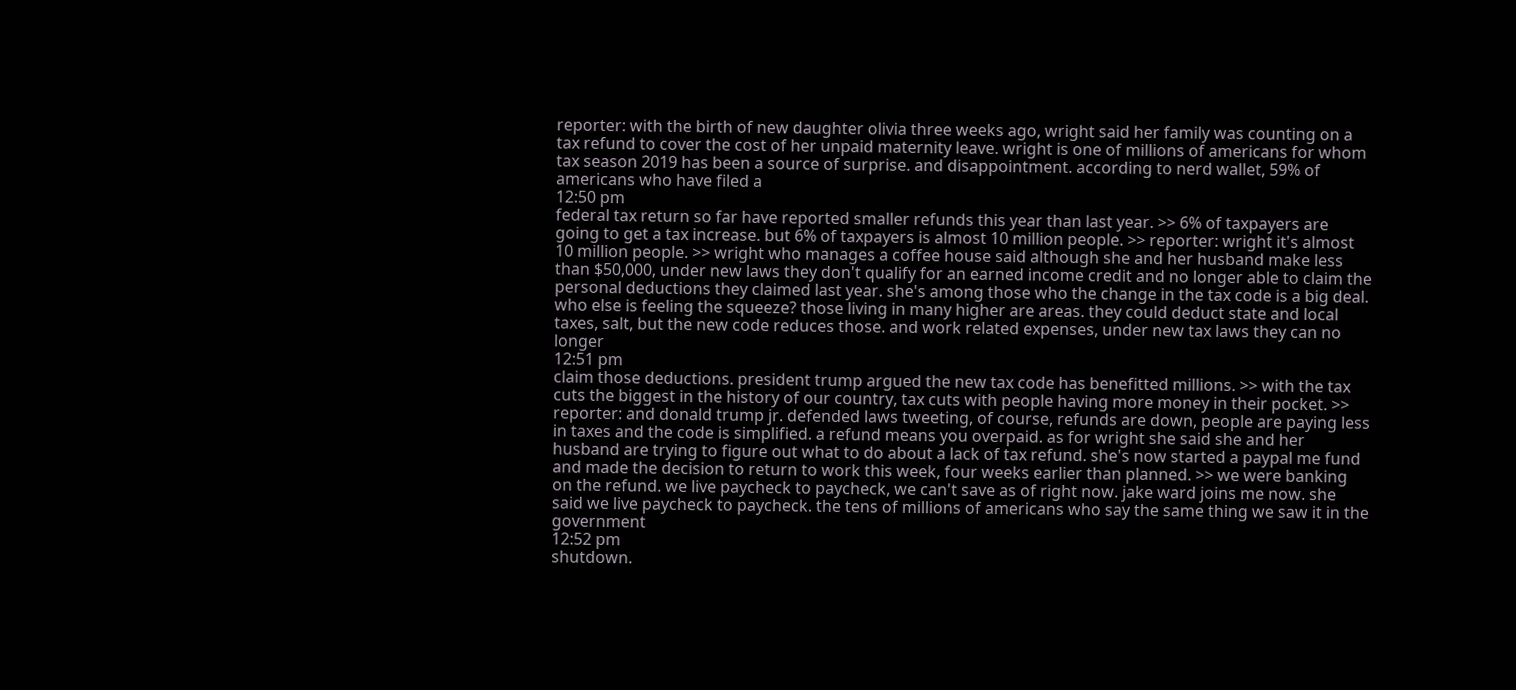reporter: with the birth of new daughter olivia three weeks ago, wright said her family was counting on a tax refund to cover the cost of her unpaid maternity leave. wright is one of millions of americans for whom tax season 2019 has been a source of surprise. and disappointment. according to nerd wallet, 59% of americans who have filed a
12:50 pm
federal tax return so far have reported smaller refunds this year than last year. >> 6% of taxpayers are going to get a tax increase. but 6% of taxpayers is almost 10 million people. >> reporter: wright it's almost 10 million people. >> wright who manages a coffee house said although she and her husband make less than $50,000, under new laws they don't qualify for an earned income credit and no longer able to claim the personal deductions they claimed last year. she's among those who the change in the tax code is a big deal. who else is feeling the squeeze? those living in many higher are areas. they could deduct state and local taxes, salt, but the new code reduces those. and work related expenses, under new tax laws they can no longer
12:51 pm
claim those deductions. president trump argued the new tax code has benefitted millions. >> with the tax cuts the biggest in the history of our country, tax cuts with people having more money in their pocket. >> reporter: and donald trump jr. defended laws tweeting, of course, refunds are down, people are paying less in taxes and the code is simplified. a refund means you overpaid. as for wright she said she and her husband are trying to figure out what to do about a lack of tax refund. she's now started a paypal me fund and made the decision to return to work this week, four weeks earlier than planned. >> we were banking on the refund. we live paycheck to paycheck, we can't save as of right now. jake ward joins me now. she said we live paycheck to paycheck. the tens of millions of americans who say the same thing we saw it in the government
12:52 pm
shutdown.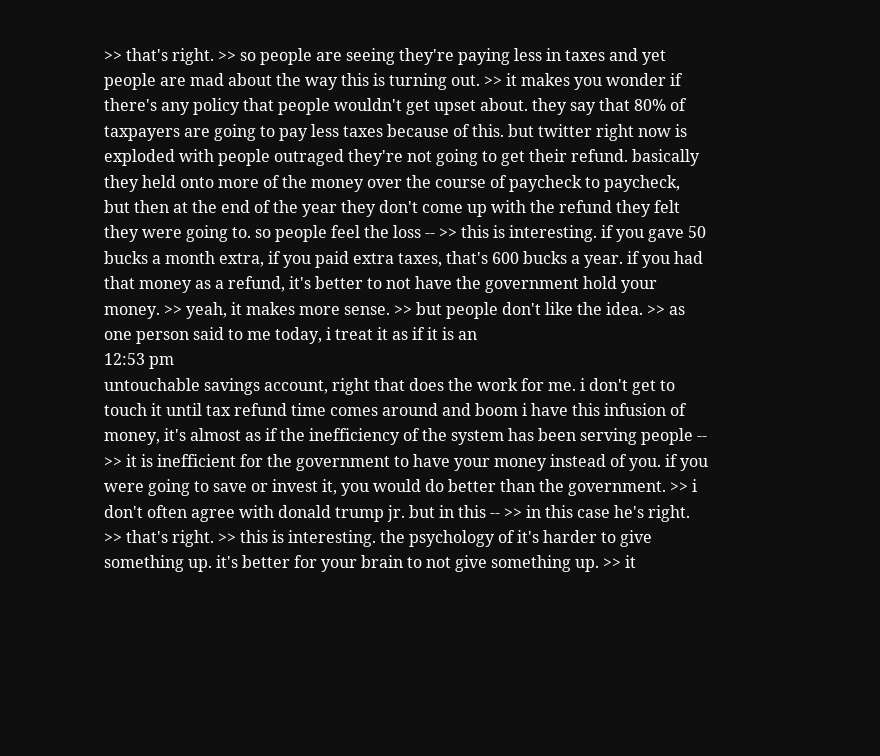>> that's right. >> so people are seeing they're paying less in taxes and yet people are mad about the way this is turning out. >> it makes you wonder if there's any policy that people wouldn't get upset about. they say that 80% of taxpayers are going to pay less taxes because of this. but twitter right now is exploded with people outraged they're not going to get their refund. basically they held onto more of the money over the course of paycheck to paycheck, but then at the end of the year they don't come up with the refund they felt they were going to. so people feel the loss -- >> this is interesting. if you gave 50 bucks a month extra, if you paid extra taxes, that's 600 bucks a year. if you had that money as a refund, it's better to not have the government hold your money. >> yeah, it makes more sense. >> but people don't like the idea. >> as one person said to me today, i treat it as if it is an
12:53 pm
untouchable savings account, right that does the work for me. i don't get to touch it until tax refund time comes around and boom i have this infusion of money, it's almost as if the inefficiency of the system has been serving people -- >> it is inefficient for the government to have your money instead of you. if you were going to save or invest it, you would do better than the government. >> i don't often agree with donald trump jr. but in this -- >> in this case he's right. >> that's right. >> this is interesting. the psychology of it's harder to give something up. it's better for your brain to not give something up. >> it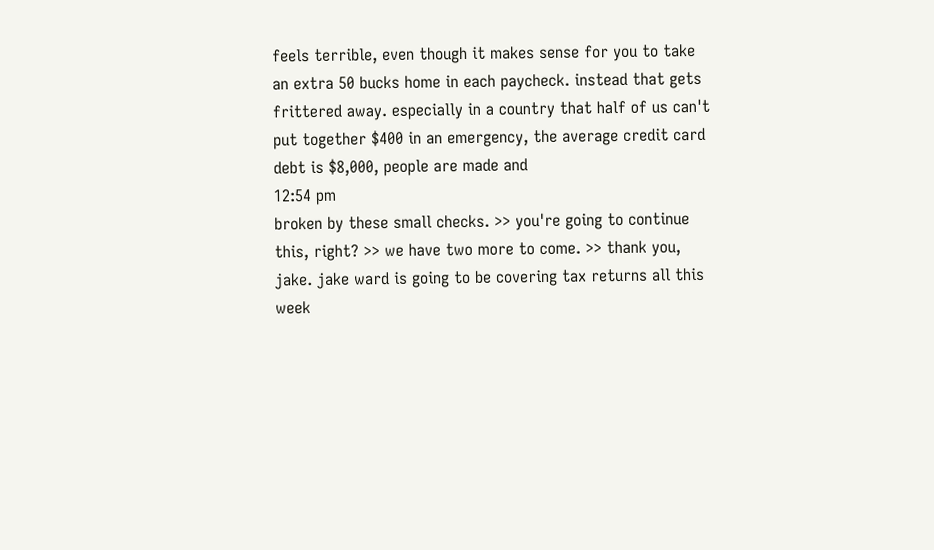feels terrible, even though it makes sense for you to take an extra 50 bucks home in each paycheck. instead that gets frittered away. especially in a country that half of us can't put together $400 in an emergency, the average credit card debt is $8,000, people are made and
12:54 pm
broken by these small checks. >> you're going to continue this, right? >> we have two more to come. >> thank you, jake. jake ward is going to be covering tax returns all this week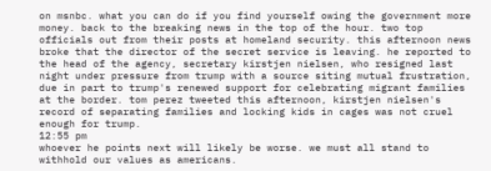on msnbc. what you can do if you find yourself owing the government more money. back to the breaking news in the top of the hour. two top officials out from their posts at homeland security. this afternoon news broke that the director of the secret service is leaving. he reported to the head of the agency, secretary kirstjen nielsen, who resigned last night under pressure from trump with a source siting mutual frustration, due in part to trump's renewed support for celebrating migrant families at the border. tom perez tweeted this afternoon, kirstjen nielsen's record of separating families and locking kids in cages was not cruel enough for trump.
12:55 pm
whoever he points next will likely be worse. we must all stand to withhold our values as americans.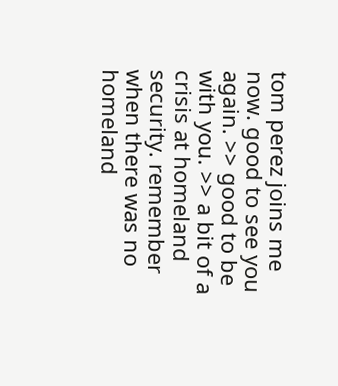tom perez joins me now. good to see you again. >> good to be with you. >> a bit of a crisis at homeland security. remember when there was no homeland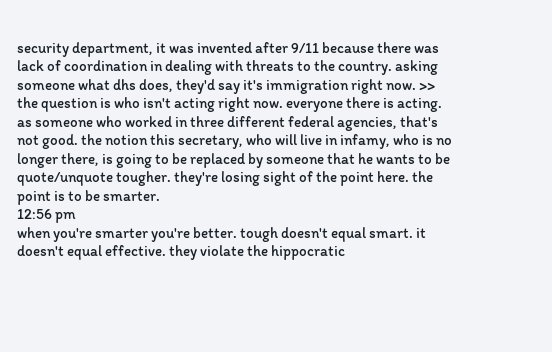security department, it was invented after 9/11 because there was lack of coordination in dealing with threats to the country. asking someone what dhs does, they'd say it's immigration right now. >> the question is who isn't acting right now. everyone there is acting. as someone who worked in three different federal agencies, that's not good. the notion this secretary, who will live in infamy, who is no longer there, is going to be replaced by someone that he wants to be quote/unquote tougher. they're losing sight of the point here. the point is to be smarter.
12:56 pm
when you're smarter you're better. tough doesn't equal smart. it doesn't equal effective. they violate the hippocratic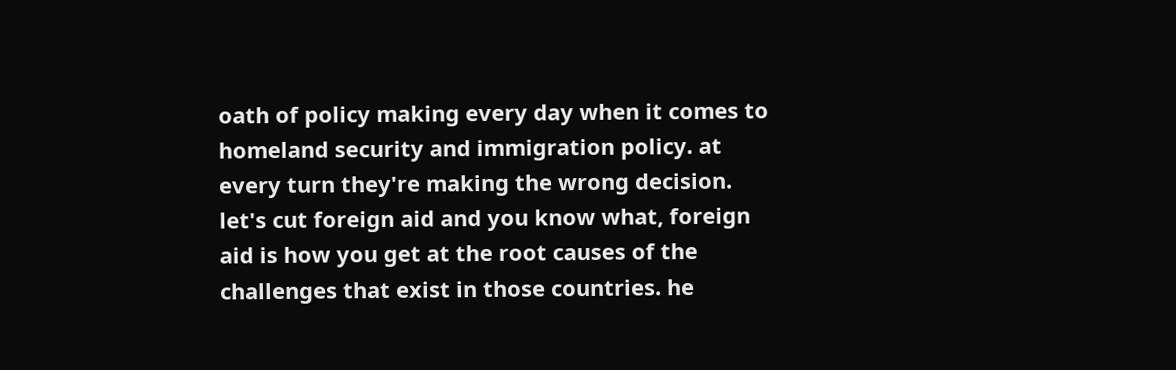oath of policy making every day when it comes to homeland security and immigration policy. at every turn they're making the wrong decision. let's cut foreign aid and you know what, foreign aid is how you get at the root causes of the challenges that exist in those countries. he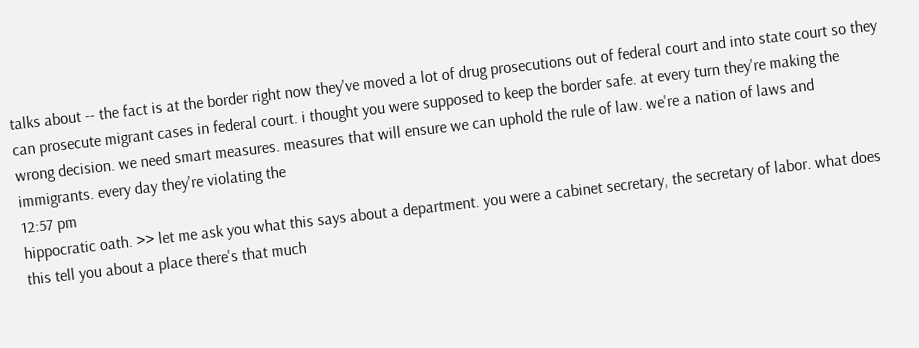talks about -- the fact is at the border right now they've moved a lot of drug prosecutions out of federal court and into state court so they can prosecute migrant cases in federal court. i thought you were supposed to keep the border safe. at every turn they're making the wrong decision. we need smart measures. measures that will ensure we can uphold the rule of law. we're a nation of laws and immigrants. every day they're violating the
12:57 pm
hippocratic oath. >> let me ask you what this says about a department. you were a cabinet secretary, the secretary of labor. what does this tell you about a place there's that much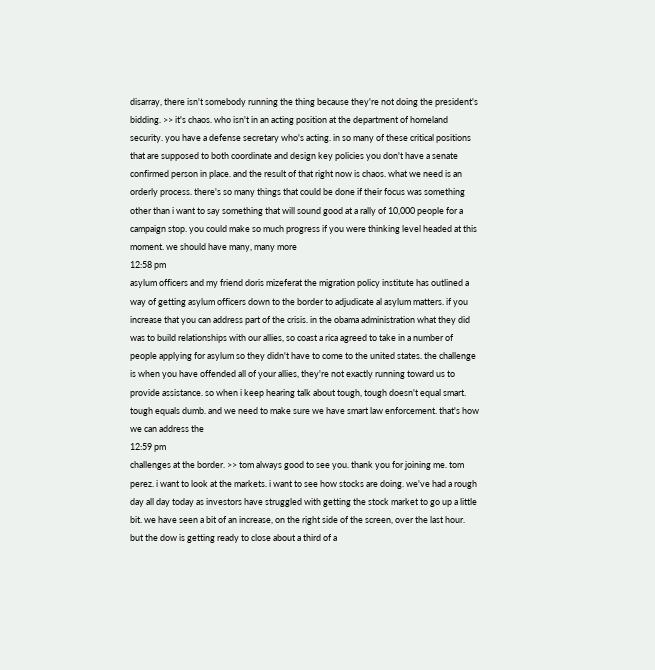disarray, there isn't somebody running the thing because they're not doing the president's bidding. >> it's chaos. who isn't in an acting position at the department of homeland security. you have a defense secretary who's acting. in so many of these critical positions that are supposed to both coordinate and design key policies you don't have a senate confirmed person in place. and the result of that right now is chaos. what we need is an orderly process. there's so many things that could be done if their focus was something other than i want to say something that will sound good at a rally of 10,000 people for a campaign stop. you could make so much progress if you were thinking level headed at this moment. we should have many, many more
12:58 pm
asylum officers and my friend doris mizeferat the migration policy institute has outlined a way of getting asylum officers down to the border to adjudicate al asylum matters. if you increase that you can address part of the crisis. in the obama administration what they did was to build relationships with our allies, so coast a rica agreed to take in a number of people applying for asylum so they didn't have to come to the united states. the challenge is when you have offended all of your allies, they're not exactly running toward us to provide assistance. so when i keep hearing talk about tough, tough doesn't equal smart. tough equals dumb. and we need to make sure we have smart law enforcement. that's how we can address the
12:59 pm
challenges at the border. >> tom always good to see you. thank you for joining me. tom perez. i want to look at the markets. i want to see how stocks are doing. we've had a rough day all day today as investors have struggled with getting the stock market to go up a little bit. we have seen a bit of an increase, on the right side of the screen, over the last hour. but the dow is getting ready to close about a third of a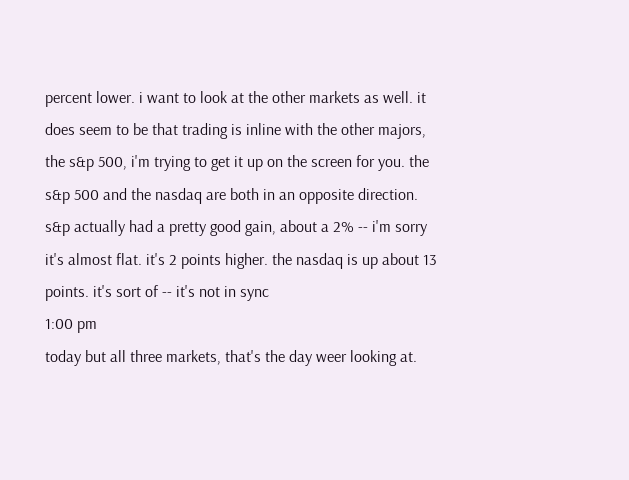percent lower. i want to look at the other markets as well. it does seem to be that trading is inline with the other majors, the s&p 500, i'm trying to get it up on the screen for you. the s&p 500 and the nasdaq are both in an opposite direction. s&p actually had a pretty good gain, about a 2% -- i'm sorry it's almost flat. it's 2 points higher. the nasdaq is up about 13 points. it's sort of -- it's not in sync
1:00 pm
today but all three markets, that's the day weer looking at.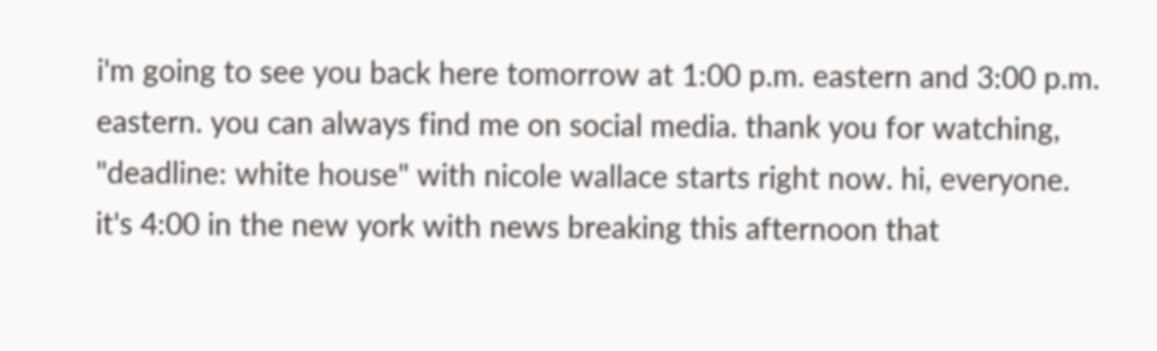i'm going to see you back here tomorrow at 1:00 p.m. eastern and 3:00 p.m. eastern. you can always find me on social media. thank you for watching, "deadline: white house" with nicole wallace starts right now. hi, everyone. it's 4:00 in the new york with news breaking this afternoon that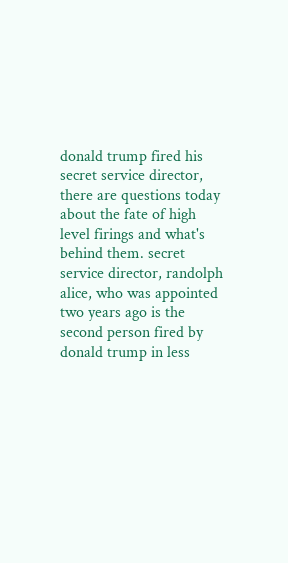donald trump fired his secret service director, there are questions today about the fate of high level firings and what's behind them. secret service director, randolph alice, who was appointed two years ago is the second person fired by donald trump in less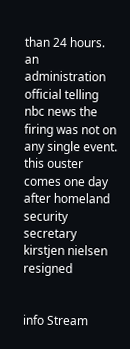than 24 hours. an administration official telling nbc news the firing was not on any single event. this ouster comes one day after homeland security secretary kirstjen nielsen resigned


info Stream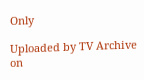Only

Uploaded by TV Archive on